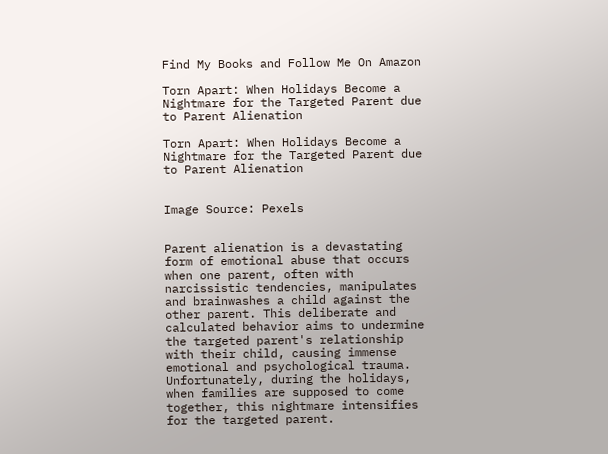Find My Books and Follow Me On Amazon

Torn Apart: When Holidays Become a Nightmare for the Targeted Parent due to Parent Alienation

Torn Apart: When Holidays Become a Nightmare for the Targeted Parent due to Parent Alienation


Image Source: Pexels


Parent alienation is a devastating form of emotional abuse that occurs when one parent, often with narcissistic tendencies, manipulates and brainwashes a child against the other parent. This deliberate and calculated behavior aims to undermine the targeted parent's relationship with their child, causing immense emotional and psychological trauma. Unfortunately, during the holidays, when families are supposed to come together, this nightmare intensifies for the targeted parent.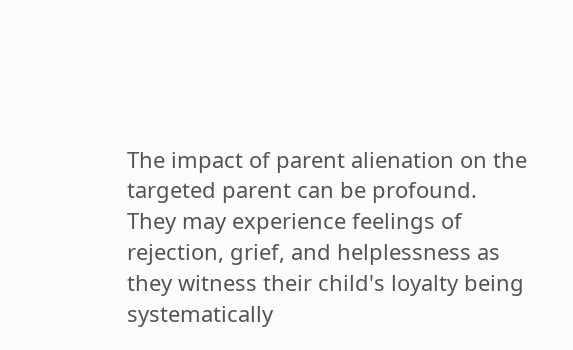The impact of parent alienation on the targeted parent can be profound. They may experience feelings of rejection, grief, and helplessness as they witness their child's loyalty being systematically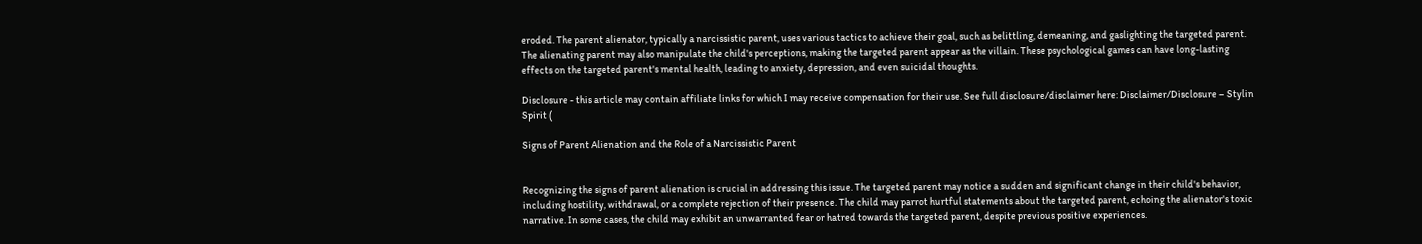eroded. The parent alienator, typically a narcissistic parent, uses various tactics to achieve their goal, such as belittling, demeaning, and gaslighting the targeted parent. The alienating parent may also manipulate the child's perceptions, making the targeted parent appear as the villain. These psychological games can have long-lasting effects on the targeted parent's mental health, leading to anxiety, depression, and even suicidal thoughts.

Disclosure - this article may contain affiliate links for which I may receive compensation for their use. See full disclosure/disclaimer here: Disclaimer/Disclosure – Stylin Spirit (

Signs of Parent Alienation and the Role of a Narcissistic Parent


Recognizing the signs of parent alienation is crucial in addressing this issue. The targeted parent may notice a sudden and significant change in their child's behavior, including hostility, withdrawal, or a complete rejection of their presence. The child may parrot hurtful statements about the targeted parent, echoing the alienator's toxic narrative. In some cases, the child may exhibit an unwarranted fear or hatred towards the targeted parent, despite previous positive experiences.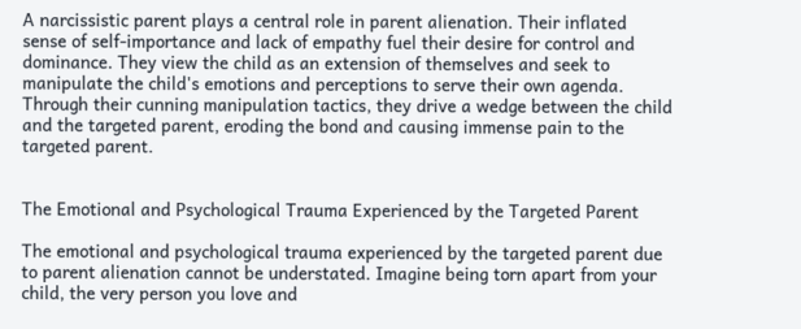A narcissistic parent plays a central role in parent alienation. Their inflated sense of self-importance and lack of empathy fuel their desire for control and dominance. They view the child as an extension of themselves and seek to manipulate the child's emotions and perceptions to serve their own agenda. Through their cunning manipulation tactics, they drive a wedge between the child and the targeted parent, eroding the bond and causing immense pain to the targeted parent.


The Emotional and Psychological Trauma Experienced by the Targeted Parent

The emotional and psychological trauma experienced by the targeted parent due to parent alienation cannot be understated. Imagine being torn apart from your child, the very person you love and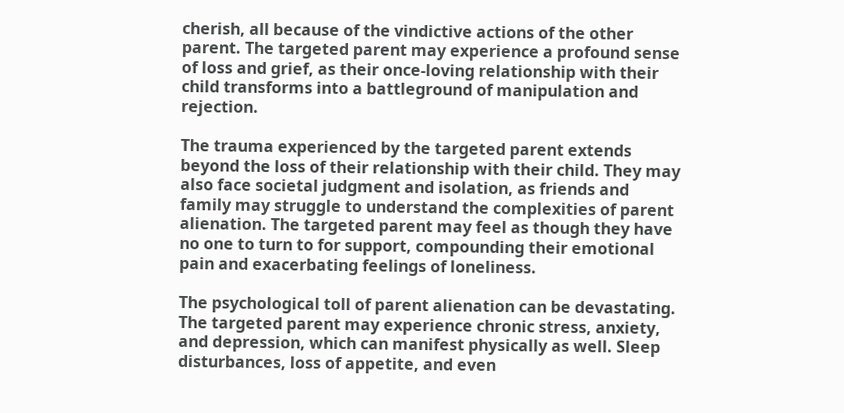cherish, all because of the vindictive actions of the other parent. The targeted parent may experience a profound sense of loss and grief, as their once-loving relationship with their child transforms into a battleground of manipulation and rejection.

The trauma experienced by the targeted parent extends beyond the loss of their relationship with their child. They may also face societal judgment and isolation, as friends and family may struggle to understand the complexities of parent alienation. The targeted parent may feel as though they have no one to turn to for support, compounding their emotional pain and exacerbating feelings of loneliness.

The psychological toll of parent alienation can be devastating. The targeted parent may experience chronic stress, anxiety, and depression, which can manifest physically as well. Sleep disturbances, loss of appetite, and even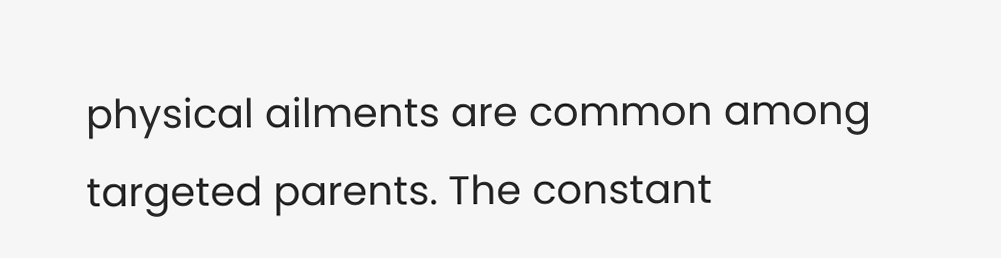physical ailments are common among targeted parents. The constant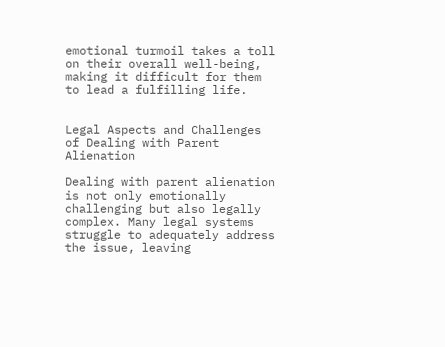emotional turmoil takes a toll on their overall well-being, making it difficult for them to lead a fulfilling life.


Legal Aspects and Challenges of Dealing with Parent Alienation

Dealing with parent alienation is not only emotionally challenging but also legally complex. Many legal systems struggle to adequately address the issue, leaving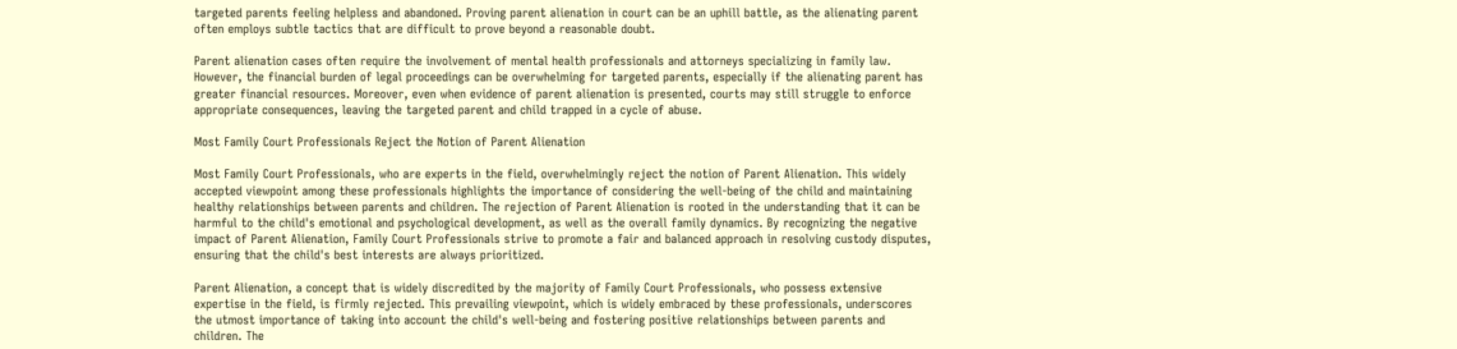targeted parents feeling helpless and abandoned. Proving parent alienation in court can be an uphill battle, as the alienating parent often employs subtle tactics that are difficult to prove beyond a reasonable doubt.

Parent alienation cases often require the involvement of mental health professionals and attorneys specializing in family law. However, the financial burden of legal proceedings can be overwhelming for targeted parents, especially if the alienating parent has greater financial resources. Moreover, even when evidence of parent alienation is presented, courts may still struggle to enforce appropriate consequences, leaving the targeted parent and child trapped in a cycle of abuse.

Most Family Court Professionals Reject the Notion of Parent Alienation

Most Family Court Professionals, who are experts in the field, overwhelmingly reject the notion of Parent Alienation. This widely accepted viewpoint among these professionals highlights the importance of considering the well-being of the child and maintaining healthy relationships between parents and children. The rejection of Parent Alienation is rooted in the understanding that it can be harmful to the child's emotional and psychological development, as well as the overall family dynamics. By recognizing the negative impact of Parent Alienation, Family Court Professionals strive to promote a fair and balanced approach in resolving custody disputes, ensuring that the child's best interests are always prioritized.

Parent Alienation, a concept that is widely discredited by the majority of Family Court Professionals, who possess extensive expertise in the field, is firmly rejected. This prevailing viewpoint, which is widely embraced by these professionals, underscores the utmost importance of taking into account the child's well-being and fostering positive relationships between parents and children. The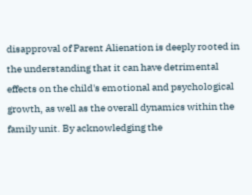disapproval of Parent Alienation is deeply rooted in the understanding that it can have detrimental effects on the child's emotional and psychological growth, as well as the overall dynamics within the family unit. By acknowledging the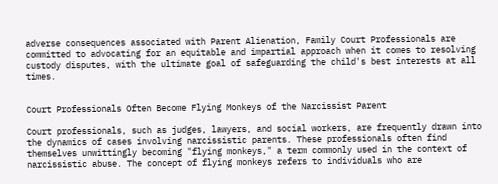adverse consequences associated with Parent Alienation, Family Court Professionals are committed to advocating for an equitable and impartial approach when it comes to resolving custody disputes, with the ultimate goal of safeguarding the child's best interests at all times.


Court Professionals Often Become Flying Monkeys of the Narcissist Parent

Court professionals, such as judges, lawyers, and social workers, are frequently drawn into the dynamics of cases involving narcissistic parents. These professionals often find themselves unwittingly becoming "flying monkeys," a term commonly used in the context of narcissistic abuse. The concept of flying monkeys refers to individuals who are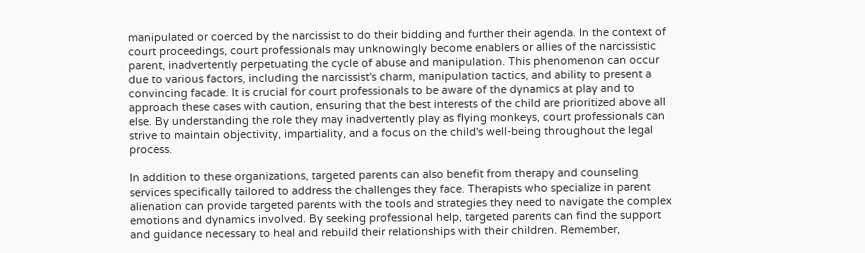manipulated or coerced by the narcissist to do their bidding and further their agenda. In the context of court proceedings, court professionals may unknowingly become enablers or allies of the narcissistic parent, inadvertently perpetuating the cycle of abuse and manipulation. This phenomenon can occur due to various factors, including the narcissist's charm, manipulation tactics, and ability to present a convincing facade. It is crucial for court professionals to be aware of the dynamics at play and to approach these cases with caution, ensuring that the best interests of the child are prioritized above all else. By understanding the role they may inadvertently play as flying monkeys, court professionals can strive to maintain objectivity, impartiality, and a focus on the child's well-being throughout the legal process.

In addition to these organizations, targeted parents can also benefit from therapy and counseling services specifically tailored to address the challenges they face. Therapists who specialize in parent alienation can provide targeted parents with the tools and strategies they need to navigate the complex emotions and dynamics involved. By seeking professional help, targeted parents can find the support and guidance necessary to heal and rebuild their relationships with their children. Remember,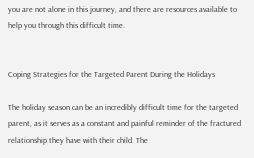you are not alone in this journey, and there are resources available to help you through this difficult time.


Coping Strategies for the Targeted Parent During the Holidays

The holiday season can be an incredibly difficult time for the targeted parent, as it serves as a constant and painful reminder of the fractured relationship they have with their child. The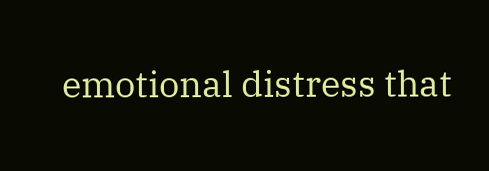emotional distress that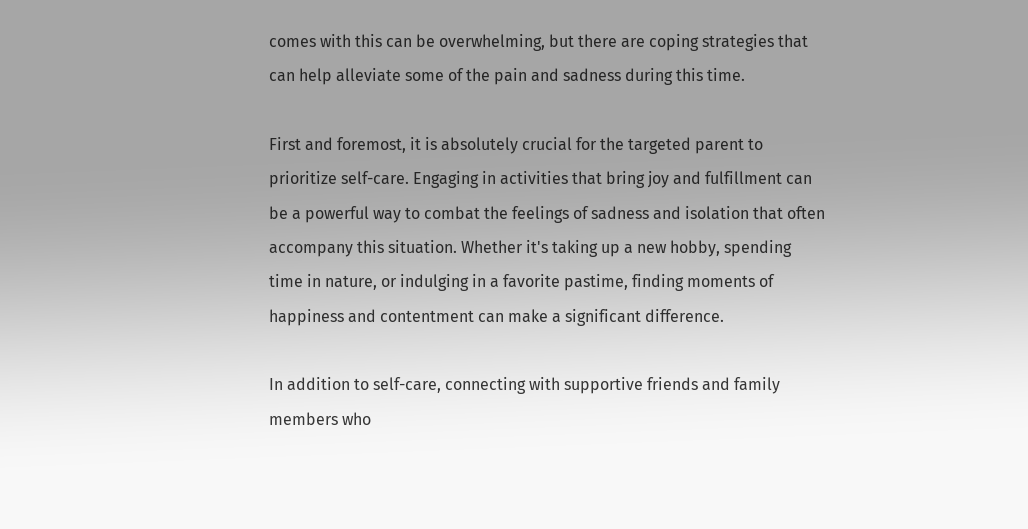comes with this can be overwhelming, but there are coping strategies that can help alleviate some of the pain and sadness during this time.

First and foremost, it is absolutely crucial for the targeted parent to prioritize self-care. Engaging in activities that bring joy and fulfillment can be a powerful way to combat the feelings of sadness and isolation that often accompany this situation. Whether it's taking up a new hobby, spending time in nature, or indulging in a favorite pastime, finding moments of happiness and contentment can make a significant difference.

In addition to self-care, connecting with supportive friends and family members who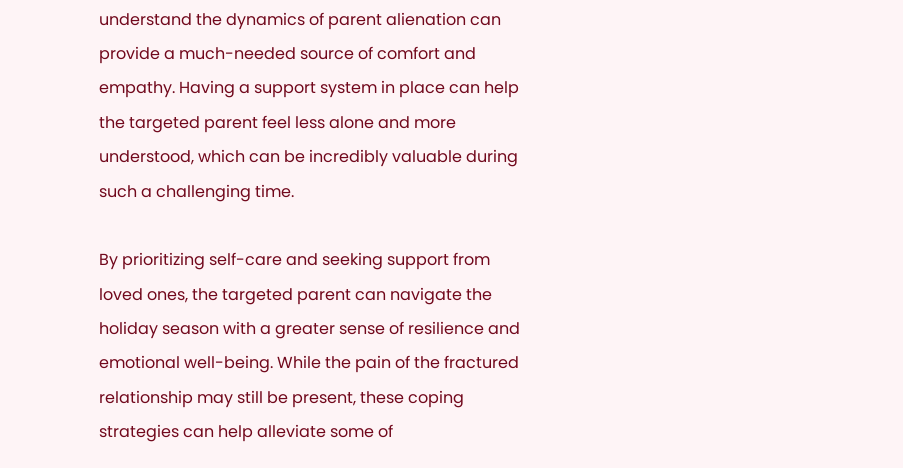understand the dynamics of parent alienation can provide a much-needed source of comfort and empathy. Having a support system in place can help the targeted parent feel less alone and more understood, which can be incredibly valuable during such a challenging time.

By prioritizing self-care and seeking support from loved ones, the targeted parent can navigate the holiday season with a greater sense of resilience and emotional well-being. While the pain of the fractured relationship may still be present, these coping strategies can help alleviate some of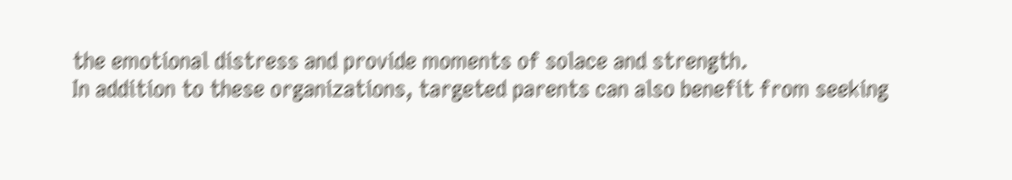the emotional distress and provide moments of solace and strength.
In addition to these organizations, targeted parents can also benefit from seeking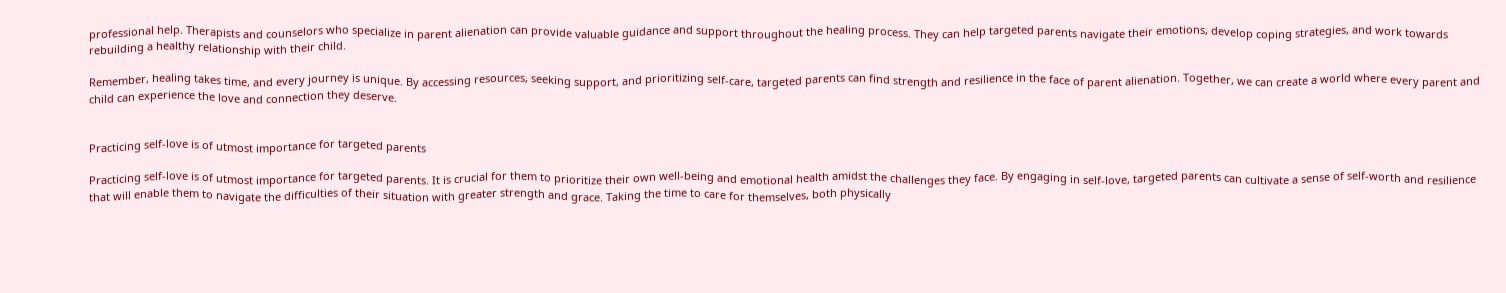professional help. Therapists and counselors who specialize in parent alienation can provide valuable guidance and support throughout the healing process. They can help targeted parents navigate their emotions, develop coping strategies, and work towards rebuilding a healthy relationship with their child.

Remember, healing takes time, and every journey is unique. By accessing resources, seeking support, and prioritizing self-care, targeted parents can find strength and resilience in the face of parent alienation. Together, we can create a world where every parent and child can experience the love and connection they deserve.


Practicing self-love is of utmost importance for targeted parents

Practicing self-love is of utmost importance for targeted parents. It is crucial for them to prioritize their own well-being and emotional health amidst the challenges they face. By engaging in self-love, targeted parents can cultivate a sense of self-worth and resilience that will enable them to navigate the difficulties of their situation with greater strength and grace. Taking the time to care for themselves, both physically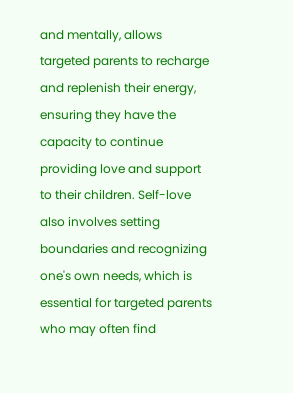and mentally, allows targeted parents to recharge and replenish their energy, ensuring they have the capacity to continue providing love and support to their children. Self-love also involves setting boundaries and recognizing one's own needs, which is essential for targeted parents who may often find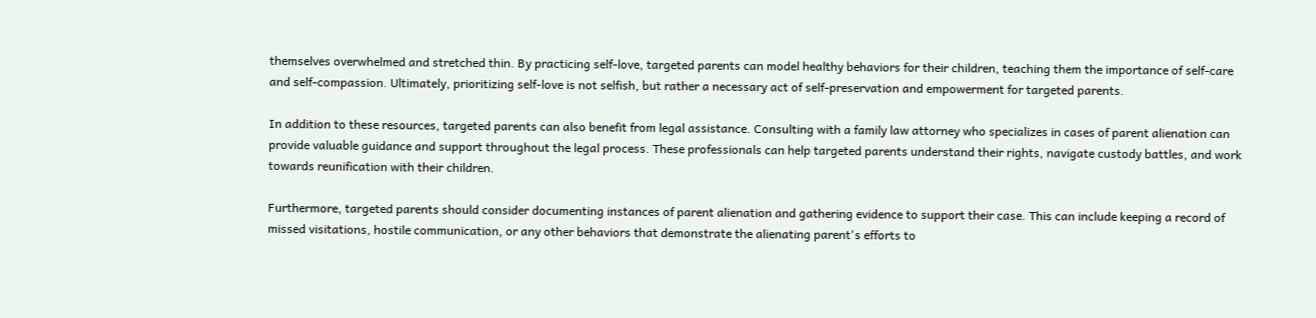themselves overwhelmed and stretched thin. By practicing self-love, targeted parents can model healthy behaviors for their children, teaching them the importance of self-care and self-compassion. Ultimately, prioritizing self-love is not selfish, but rather a necessary act of self-preservation and empowerment for targeted parents.

In addition to these resources, targeted parents can also benefit from legal assistance. Consulting with a family law attorney who specializes in cases of parent alienation can provide valuable guidance and support throughout the legal process. These professionals can help targeted parents understand their rights, navigate custody battles, and work towards reunification with their children.

Furthermore, targeted parents should consider documenting instances of parent alienation and gathering evidence to support their case. This can include keeping a record of missed visitations, hostile communication, or any other behaviors that demonstrate the alienating parent's efforts to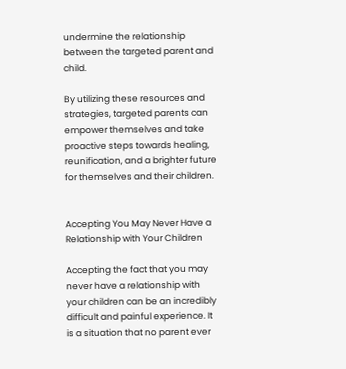undermine the relationship between the targeted parent and child.

By utilizing these resources and strategies, targeted parents can empower themselves and take proactive steps towards healing, reunification, and a brighter future for themselves and their children.


Accepting You May Never Have a Relationship with Your Children

Accepting the fact that you may never have a relationship with your children can be an incredibly difficult and painful experience. It is a situation that no parent ever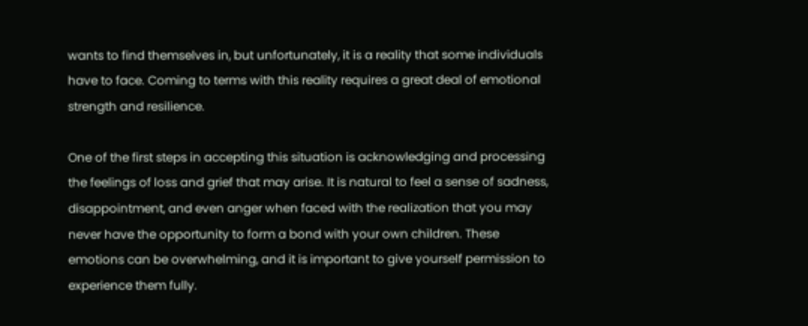wants to find themselves in, but unfortunately, it is a reality that some individuals have to face. Coming to terms with this reality requires a great deal of emotional strength and resilience.

One of the first steps in accepting this situation is acknowledging and processing the feelings of loss and grief that may arise. It is natural to feel a sense of sadness, disappointment, and even anger when faced with the realization that you may never have the opportunity to form a bond with your own children. These emotions can be overwhelming, and it is important to give yourself permission to experience them fully.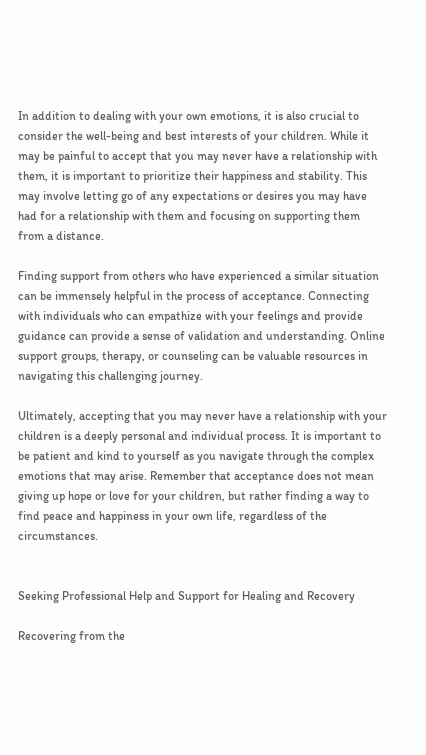In addition to dealing with your own emotions, it is also crucial to consider the well-being and best interests of your children. While it may be painful to accept that you may never have a relationship with them, it is important to prioritize their happiness and stability. This may involve letting go of any expectations or desires you may have had for a relationship with them and focusing on supporting them from a distance.

Finding support from others who have experienced a similar situation can be immensely helpful in the process of acceptance. Connecting with individuals who can empathize with your feelings and provide guidance can provide a sense of validation and understanding. Online support groups, therapy, or counseling can be valuable resources in navigating this challenging journey.

Ultimately, accepting that you may never have a relationship with your children is a deeply personal and individual process. It is important to be patient and kind to yourself as you navigate through the complex emotions that may arise. Remember that acceptance does not mean giving up hope or love for your children, but rather finding a way to find peace and happiness in your own life, regardless of the circumstances.


Seeking Professional Help and Support for Healing and Recovery

Recovering from the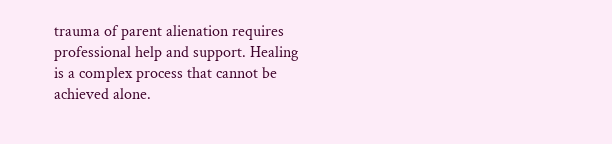trauma of parent alienation requires professional help and support. Healing is a complex process that cannot be achieved alone.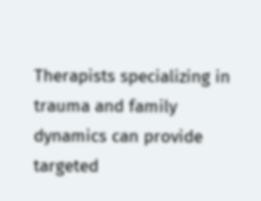Therapists specializing in trauma and family dynamics can provide targeted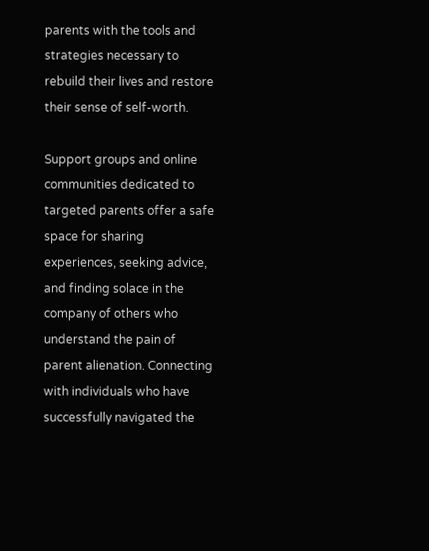parents with the tools and strategies necessary to rebuild their lives and restore their sense of self-worth.

Support groups and online communities dedicated to targeted parents offer a safe space for sharing experiences, seeking advice, and finding solace in the company of others who understand the pain of parent alienation. Connecting with individuals who have successfully navigated the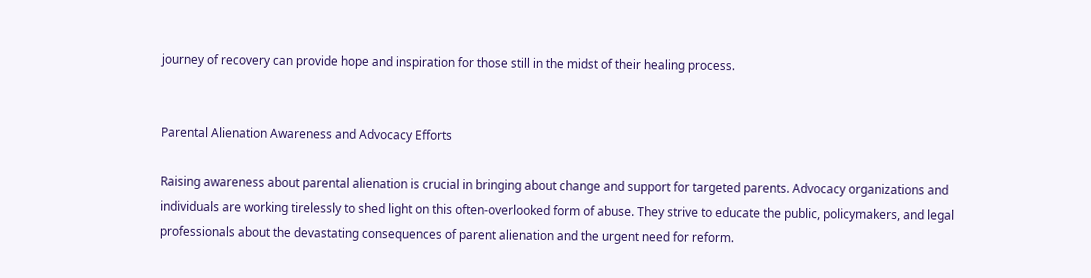journey of recovery can provide hope and inspiration for those still in the midst of their healing process.


Parental Alienation Awareness and Advocacy Efforts

Raising awareness about parental alienation is crucial in bringing about change and support for targeted parents. Advocacy organizations and individuals are working tirelessly to shed light on this often-overlooked form of abuse. They strive to educate the public, policymakers, and legal professionals about the devastating consequences of parent alienation and the urgent need for reform.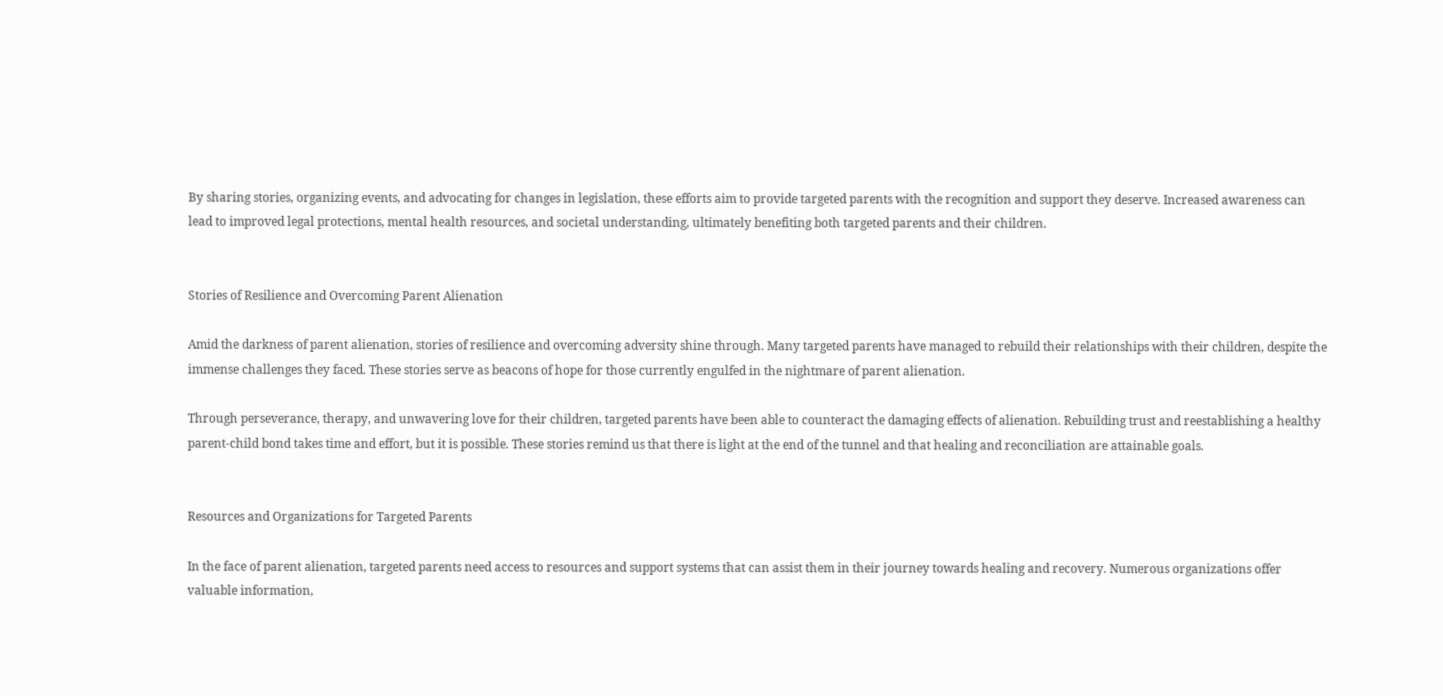By sharing stories, organizing events, and advocating for changes in legislation, these efforts aim to provide targeted parents with the recognition and support they deserve. Increased awareness can lead to improved legal protections, mental health resources, and societal understanding, ultimately benefiting both targeted parents and their children.


Stories of Resilience and Overcoming Parent Alienation

Amid the darkness of parent alienation, stories of resilience and overcoming adversity shine through. Many targeted parents have managed to rebuild their relationships with their children, despite the immense challenges they faced. These stories serve as beacons of hope for those currently engulfed in the nightmare of parent alienation.

Through perseverance, therapy, and unwavering love for their children, targeted parents have been able to counteract the damaging effects of alienation. Rebuilding trust and reestablishing a healthy parent-child bond takes time and effort, but it is possible. These stories remind us that there is light at the end of the tunnel and that healing and reconciliation are attainable goals.


Resources and Organizations for Targeted Parents

In the face of parent alienation, targeted parents need access to resources and support systems that can assist them in their journey towards healing and recovery. Numerous organizations offer valuable information,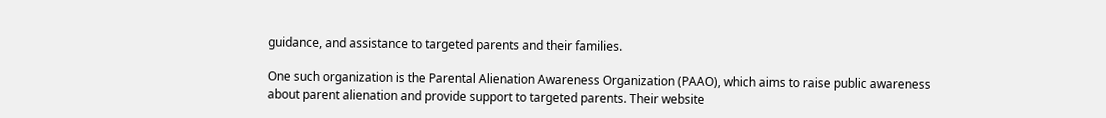guidance, and assistance to targeted parents and their families.

One such organization is the Parental Alienation Awareness Organization (PAAO), which aims to raise public awareness about parent alienation and provide support to targeted parents. Their website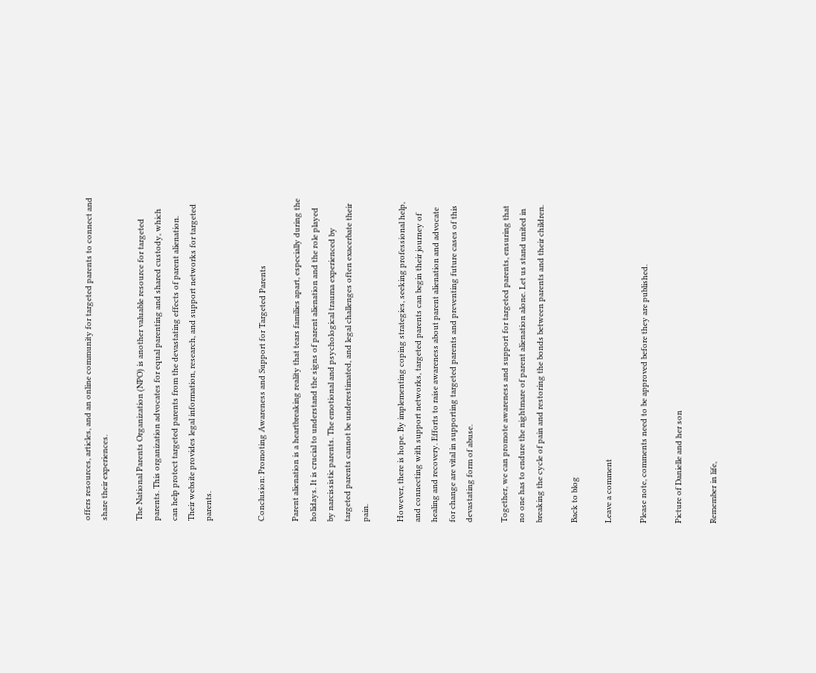offers resources, articles, and an online community for targeted parents to connect and share their experiences.

The National Parents Organization (NPO) is another valuable resource for targeted parents. This organization advocates for equal parenting and shared custody, which can help protect targeted parents from the devastating effects of parent alienation. Their website provides legal information, research, and support networks for targeted parents.


Conclusion: Promoting Awareness and Support for Targeted Parents

Parent alienation is a heartbreaking reality that tears families apart, especially during the holidays. It is crucial to understand the signs of parent alienation and the role played by narcissistic parents. The emotional and psychological trauma experienced by targeted parents cannot be underestimated, and legal challenges often exacerbate their pain.

However, there is hope. By implementing coping strategies, seeking professional help, and connecting with support networks, targeted parents can begin their journey of healing and recovery. Efforts to raise awareness about parent alienation and advocate for change are vital in supporting targeted parents and preventing future cases of this devastating form of abuse.

Together, we can promote awareness and support for targeted parents, ensuring that no one has to endure the nightmare of parent alienation alone. Let us stand united in breaking the cycle of pain and restoring the bonds between parents and their children.

Back to blog

Leave a comment

Please note, comments need to be approved before they are published.

Picture of Danielle and her son

Remember in life,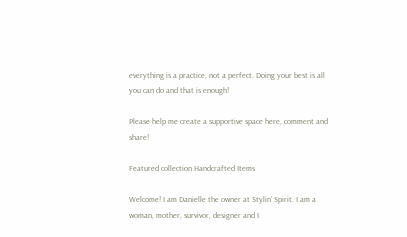everything is a practice, not a perfect. Doing your best is all you can do and that is enough!

Please help me create a supportive space here, comment and share!

Featured collection Handcrafted Items

Welcome! I am Danielle the owner at Stylin' Spirit. I am a woman, mother, survivor, designer and I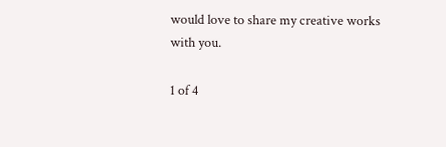would love to share my creative works with you.

1 of 4